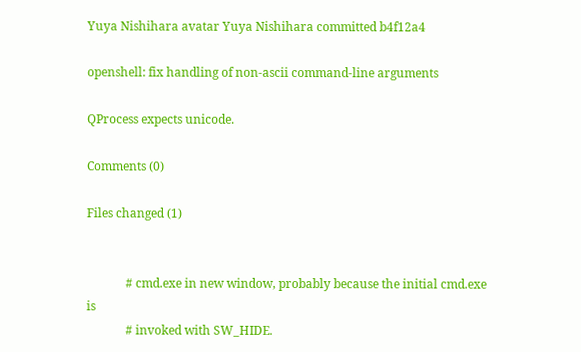Yuya Nishihara avatar Yuya Nishihara committed b4f12a4

openshell: fix handling of non-ascii command-line arguments

QProcess expects unicode.

Comments (0)

Files changed (1)


             # cmd.exe in new window, probably because the initial cmd.exe is
             # invoked with SW_HIDE.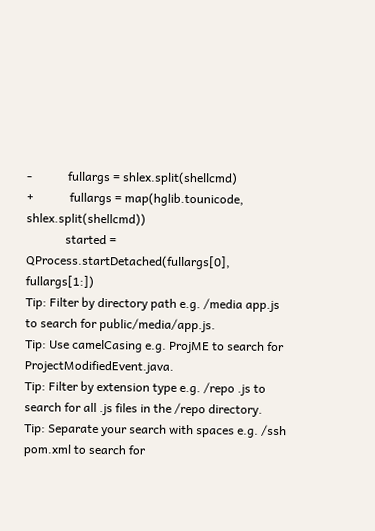-            fullargs = shlex.split(shellcmd)
+            fullargs = map(hglib.tounicode, shlex.split(shellcmd))
             started = QProcess.startDetached(fullargs[0], fullargs[1:])
Tip: Filter by directory path e.g. /media app.js to search for public/media/app.js.
Tip: Use camelCasing e.g. ProjME to search for ProjectModifiedEvent.java.
Tip: Filter by extension type e.g. /repo .js to search for all .js files in the /repo directory.
Tip: Separate your search with spaces e.g. /ssh pom.xml to search for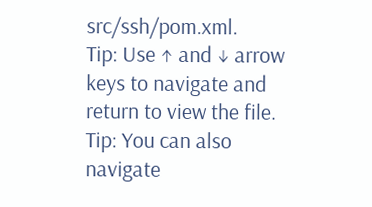src/ssh/pom.xml.
Tip: Use ↑ and ↓ arrow keys to navigate and return to view the file.
Tip: You can also navigate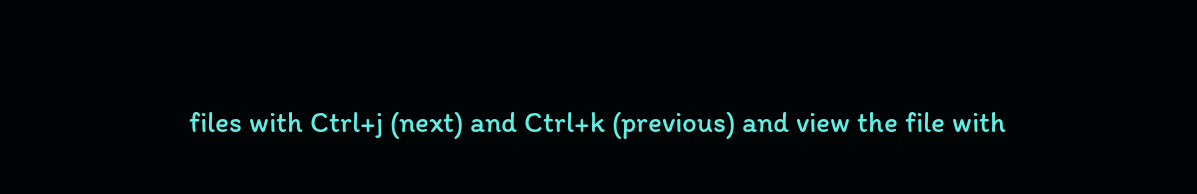files with Ctrl+j (next) and Ctrl+k (previous) and view the file with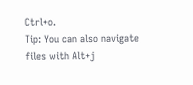Ctrl+o.
Tip: You can also navigate files with Alt+j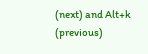(next) and Alt+k (previous)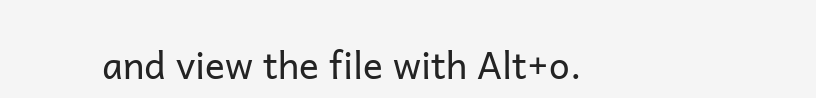and view the file with Alt+o.